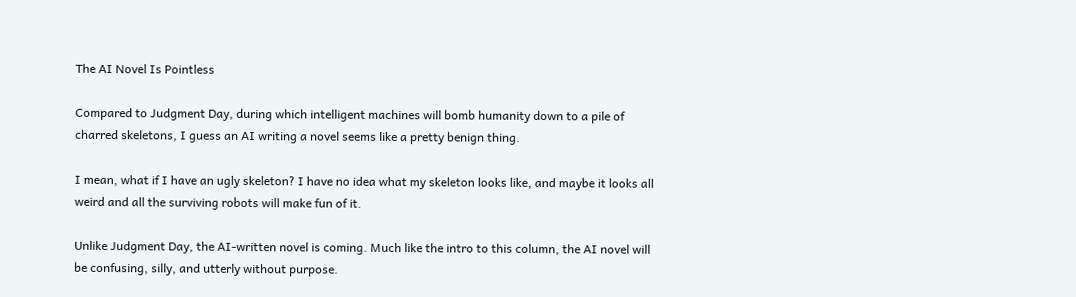The AI Novel Is Pointless

Compared to Judgment Day, during which intelligent machines will bomb humanity down to a pile of charred skeletons, I guess an AI writing a novel seems like a pretty benign thing.

I mean, what if I have an ugly skeleton? I have no idea what my skeleton looks like, and maybe it looks all weird and all the surviving robots will make fun of it.

Unlike Judgment Day, the AI-written novel is coming. Much like the intro to this column, the AI novel will be confusing, silly, and utterly without purpose.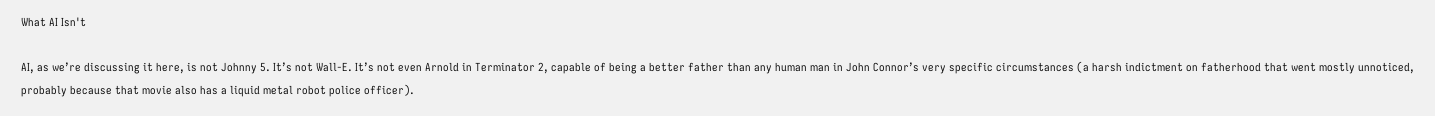What AI Isn't

AI, as we’re discussing it here, is not Johnny 5. It’s not Wall-E. It’s not even Arnold in Terminator 2, capable of being a better father than any human man in John Connor’s very specific circumstances (a harsh indictment on fatherhood that went mostly unnoticed, probably because that movie also has a liquid metal robot police officer).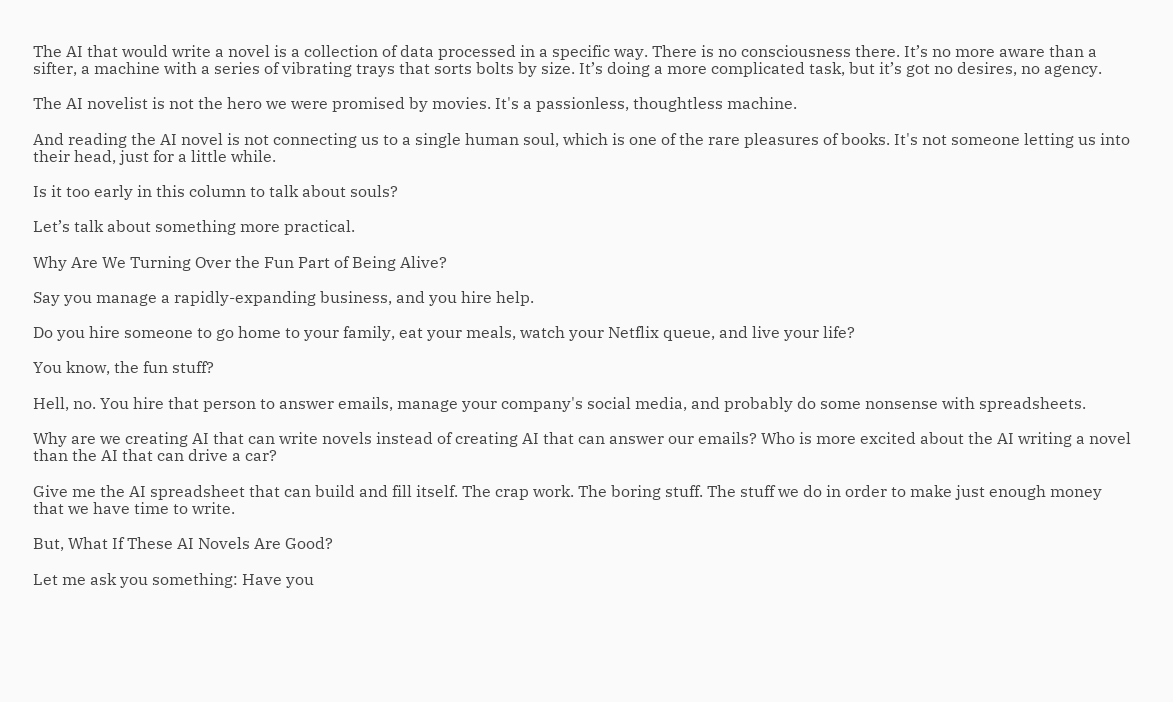The AI that would write a novel is a collection of data processed in a specific way. There is no consciousness there. It’s no more aware than a sifter, a machine with a series of vibrating trays that sorts bolts by size. It’s doing a more complicated task, but it’s got no desires, no agency.

The AI novelist is not the hero we were promised by movies. It's a passionless, thoughtless machine.

And reading the AI novel is not connecting us to a single human soul, which is one of the rare pleasures of books. It's not someone letting us into their head, just for a little while.

Is it too early in this column to talk about souls?

Let’s talk about something more practical.

Why Are We Turning Over the Fun Part of Being Alive?

Say you manage a rapidly-expanding business, and you hire help.

Do you hire someone to go home to your family, eat your meals, watch your Netflix queue, and live your life?

You know, the fun stuff?

Hell, no. You hire that person to answer emails, manage your company's social media, and probably do some nonsense with spreadsheets.

Why are we creating AI that can write novels instead of creating AI that can answer our emails? Who is more excited about the AI writing a novel than the AI that can drive a car?

Give me the AI spreadsheet that can build and fill itself. The crap work. The boring stuff. The stuff we do in order to make just enough money that we have time to write.

But, What If These AI Novels Are Good?

Let me ask you something: Have you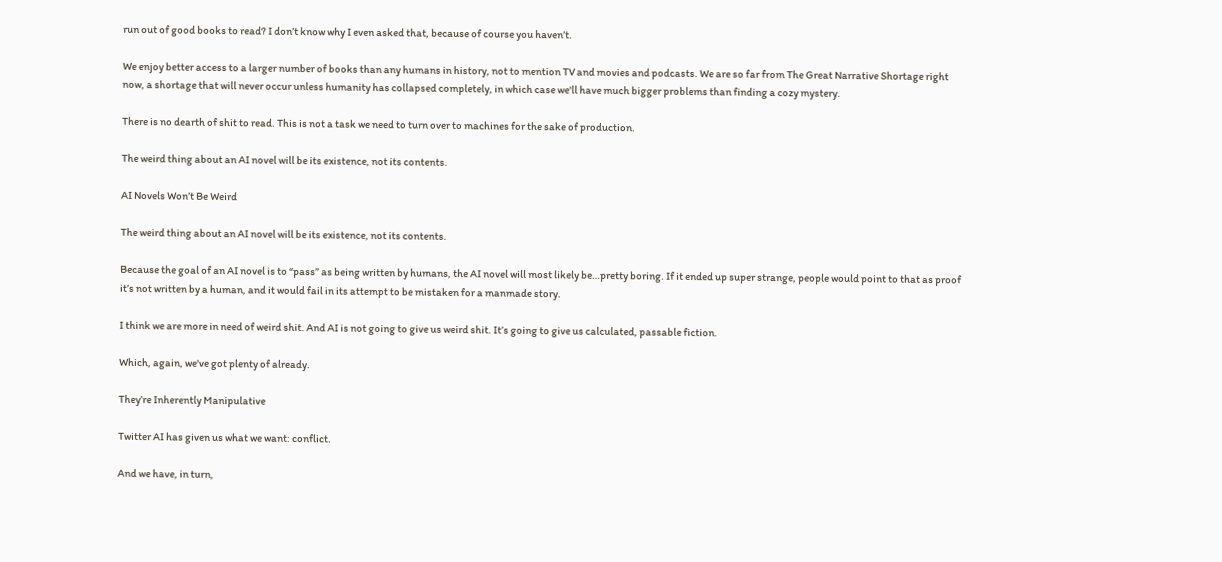run out of good books to read? I don’t know why I even asked that, because of course you haven’t.

We enjoy better access to a larger number of books than any humans in history, not to mention TV and movies and podcasts. We are so far from The Great Narrative Shortage right now, a shortage that will never occur unless humanity has collapsed completely, in which case we'll have much bigger problems than finding a cozy mystery.

There is no dearth of shit to read. This is not a task we need to turn over to machines for the sake of production.

The weird thing about an AI novel will be its existence, not its contents.

AI Novels Won’t Be Weird

The weird thing about an AI novel will be its existence, not its contents.

Because the goal of an AI novel is to “pass” as being written by humans, the AI novel will most likely be…pretty boring. If it ended up super strange, people would point to that as proof it’s not written by a human, and it would fail in its attempt to be mistaken for a manmade story.

I think we are more in need of weird shit. And AI is not going to give us weird shit. It’s going to give us calculated, passable fiction.

Which, again, we've got plenty of already.

They’re Inherently Manipulative

Twitter AI has given us what we want: conflict.

And we have, in turn,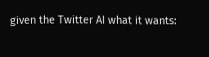given the Twitter AI what it wants: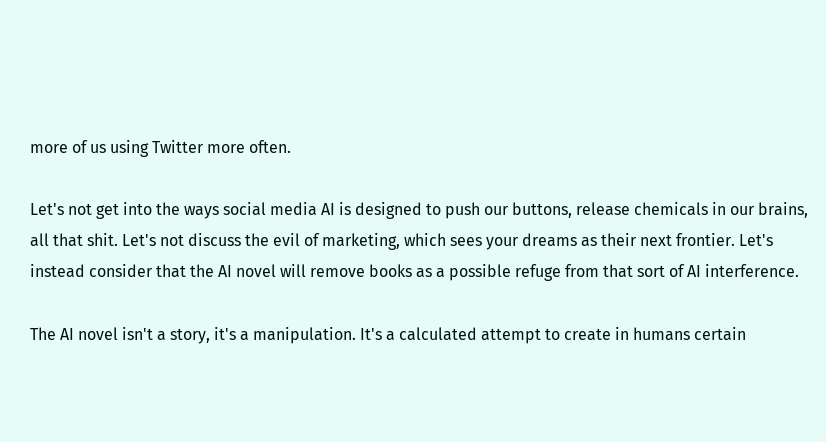more of us using Twitter more often.

Let's not get into the ways social media AI is designed to push our buttons, release chemicals in our brains, all that shit. Let's not discuss the evil of marketing, which sees your dreams as their next frontier. Let's instead consider that the AI novel will remove books as a possible refuge from that sort of AI interference.

The AI novel isn't a story, it's a manipulation. It's a calculated attempt to create in humans certain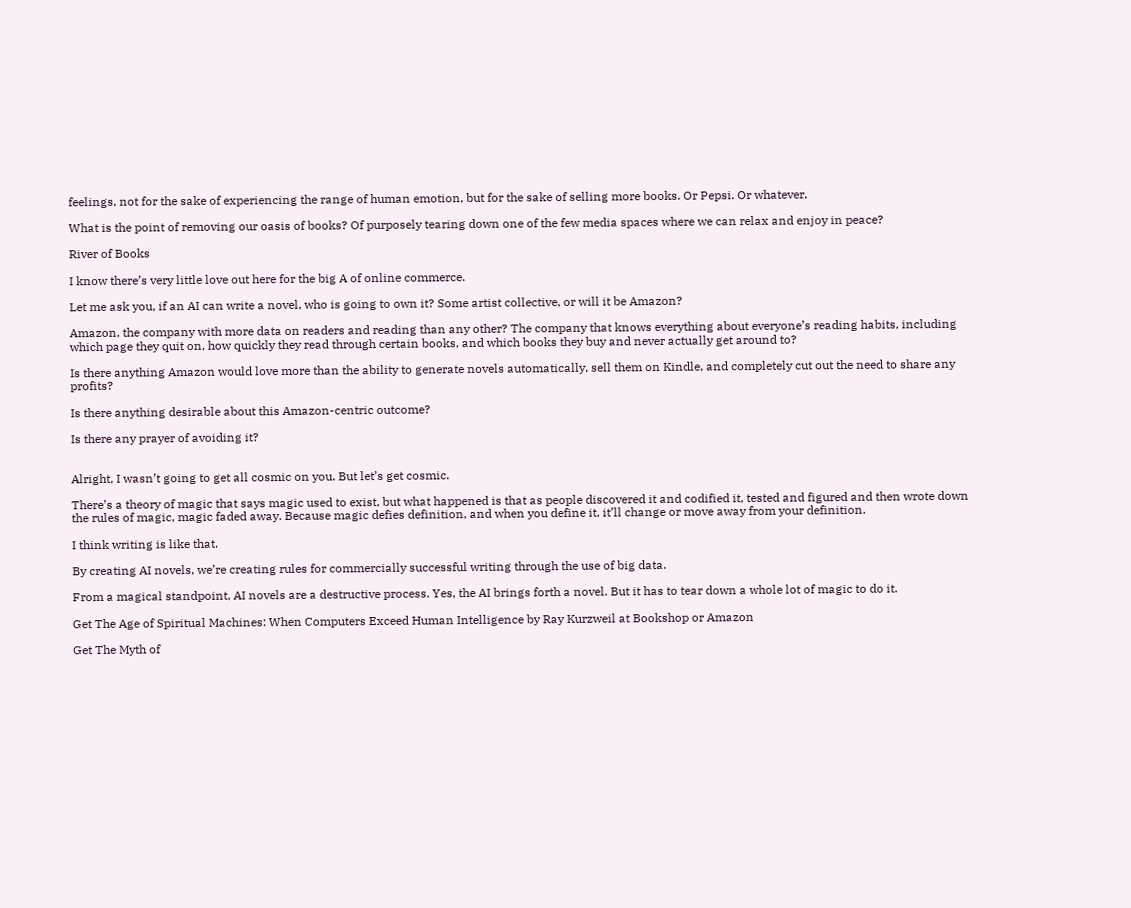feelings, not for the sake of experiencing the range of human emotion, but for the sake of selling more books. Or Pepsi. Or whatever.

What is the point of removing our oasis of books? Of purposely tearing down one of the few media spaces where we can relax and enjoy in peace?

River of Books

I know there’s very little love out here for the big A of online commerce.

Let me ask you, if an AI can write a novel, who is going to own it? Some artist collective, or will it be Amazon?

Amazon, the company with more data on readers and reading than any other? The company that knows everything about everyone’s reading habits, including which page they quit on, how quickly they read through certain books, and which books they buy and never actually get around to?

Is there anything Amazon would love more than the ability to generate novels automatically, sell them on Kindle, and completely cut out the need to share any profits?

Is there anything desirable about this Amazon-centric outcome?

Is there any prayer of avoiding it?


Alright, I wasn’t going to get all cosmic on you. But let’s get cosmic.

There’s a theory of magic that says magic used to exist, but what happened is that as people discovered it and codified it, tested and figured and then wrote down the rules of magic, magic faded away. Because magic defies definition, and when you define it, it’ll change or move away from your definition.

I think writing is like that.

By creating AI novels, we’re creating rules for commercially successful writing through the use of big data.

From a magical standpoint, AI novels are a destructive process. Yes, the AI brings forth a novel. But it has to tear down a whole lot of magic to do it.

Get The Age of Spiritual Machines: When Computers Exceed Human Intelligence by Ray Kurzweil at Bookshop or Amazon

Get The Myth of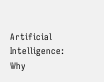Artificial Intelligence: Why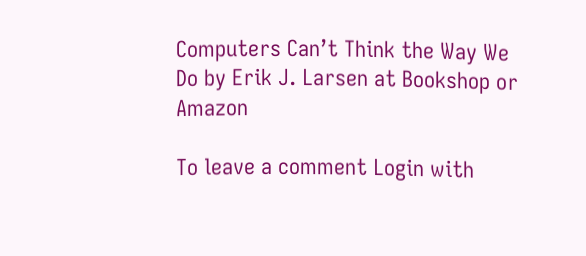Computers Can’t Think the Way We Do by Erik J. Larsen at Bookshop or Amazon

To leave a comment Login with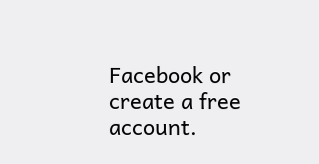Facebook or create a free account.